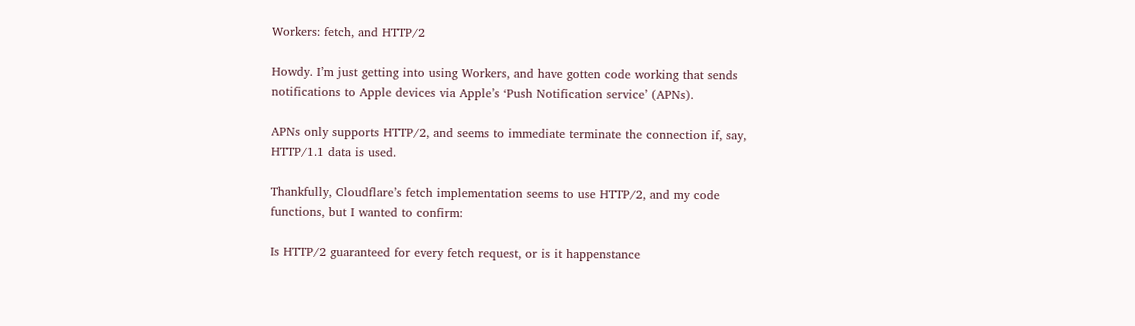Workers: fetch, and HTTP/2

Howdy. I’m just getting into using Workers, and have gotten code working that sends notifications to Apple devices via Apple’s ‘Push Notification service’ (APNs).

APNs only supports HTTP/2, and seems to immediate terminate the connection if, say, HTTP/1.1 data is used.

Thankfully, Cloudflare’s fetch implementation seems to use HTTP/2, and my code functions, but I wanted to confirm:

Is HTTP/2 guaranteed for every fetch request, or is it happenstance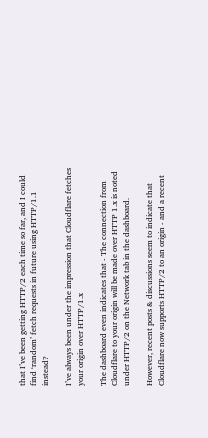that I’ve been getting HTTP/2 each time so far, and I could find ‘random’ fetch requests in future using HTTP/1.1 instead?

I’ve always been under the impression that Cloudflare fetches your origin over HTTP/1.x

The dashboard even indicates that - The connection from Cloudflare to your origin will be made over HTTP 1.x is noted under HTTP/2 on the Network tab in the dashboard.

However, recent posts & discussions seem to indicate that Cloudflare now supports HTTP/2 to an origin - and a recent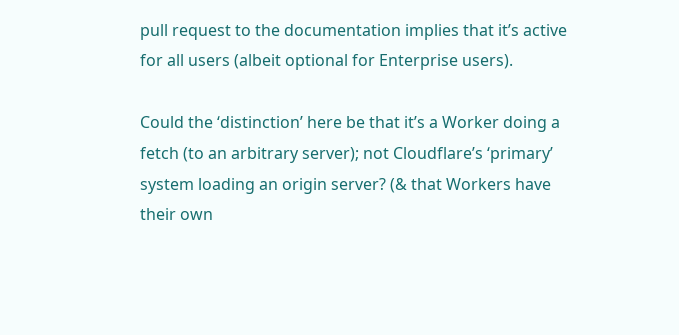pull request to the documentation implies that it’s active for all users (albeit optional for Enterprise users).

Could the ‘distinction’ here be that it’s a Worker doing a fetch (to an arbitrary server); not Cloudflare’s ‘primary’ system loading an origin server? (& that Workers have their own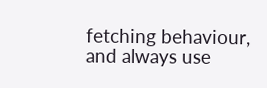fetching behaviour, and always use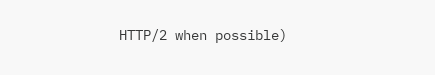HTTP/2 when possible)